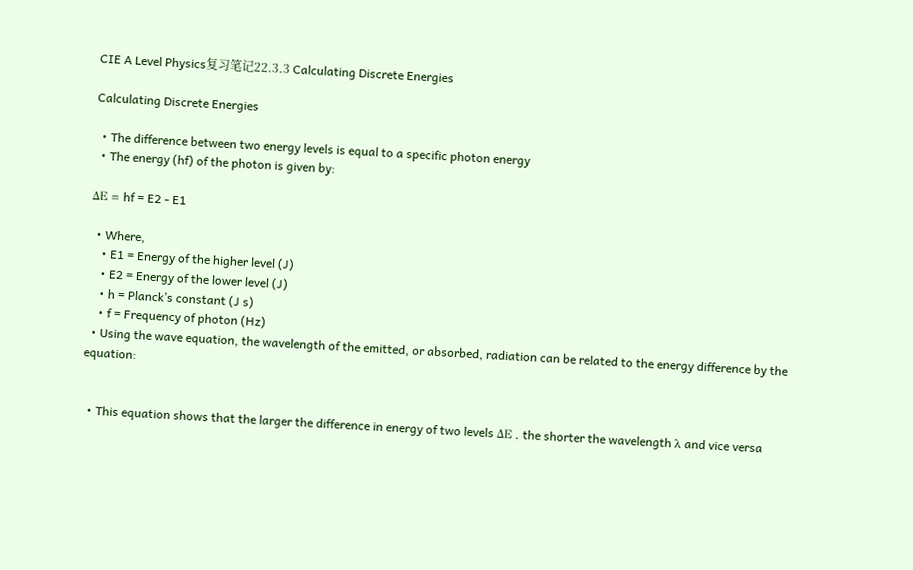CIE A Level Physics复习笔记22.3.3 Calculating Discrete Energies

Calculating Discrete Energies

  • The difference between two energy levels is equal to a specific photon energy
  • The energy (hf) of the photon is given by:

ΔE = hf = E2 - E1

  • Where,
    • E1 = Energy of the higher level (J)
    • E2 = Energy of the lower level (J)
    • h = Planck’s constant (J s)
    • f = Frequency of photon (Hz)
  • Using the wave equation, the wavelength of the emitted, or absorbed, radiation can be related to the energy difference by the equation:


  • This equation shows that the larger the difference in energy of two levels ΔE , the shorter the wavelength λ and vice versa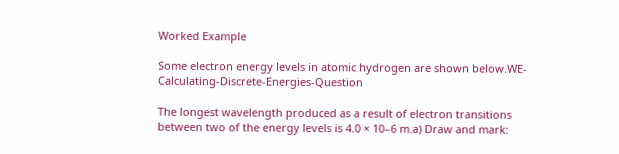Worked Example

Some electron energy levels in atomic hydrogen are shown below.WE-Calculating-Discrete-Energies-Question

The longest wavelength produced as a result of electron transitions between two of the energy levels is 4.0 × 10–6 m.a) Draw and mark: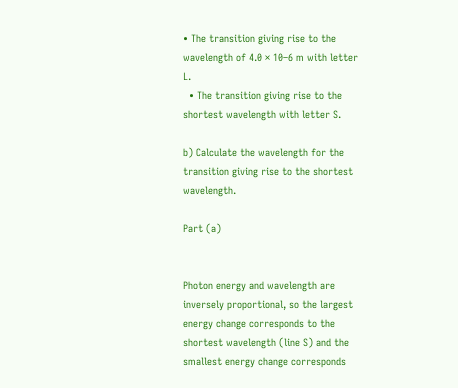• The transition giving rise to the wavelength of 4.0 × 10–6 m with letter L.
  • The transition giving rise to the shortest wavelength with letter S.

b) Calculate the wavelength for the transition giving rise to the shortest wavelength.

Part (a)


Photon energy and wavelength are inversely proportional, so the largest energy change corresponds to the shortest wavelength (line S) and the smallest energy change corresponds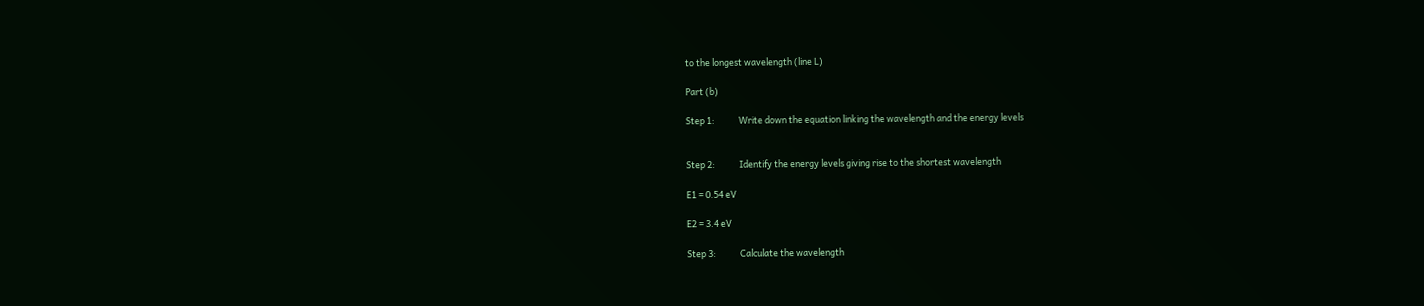to the longest wavelength (line L)

Part (b)

Step 1:            Write down the equation linking the wavelength and the energy levels


Step 2:            Identify the energy levels giving rise to the shortest wavelength

E1 = 0.54 eV

E2 = 3.4 eV

Step 3:            Calculate the wavelength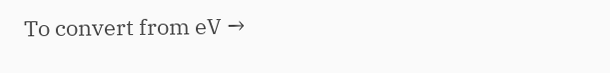To convert from eV →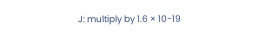J: multiply by 1.6 × 10-19